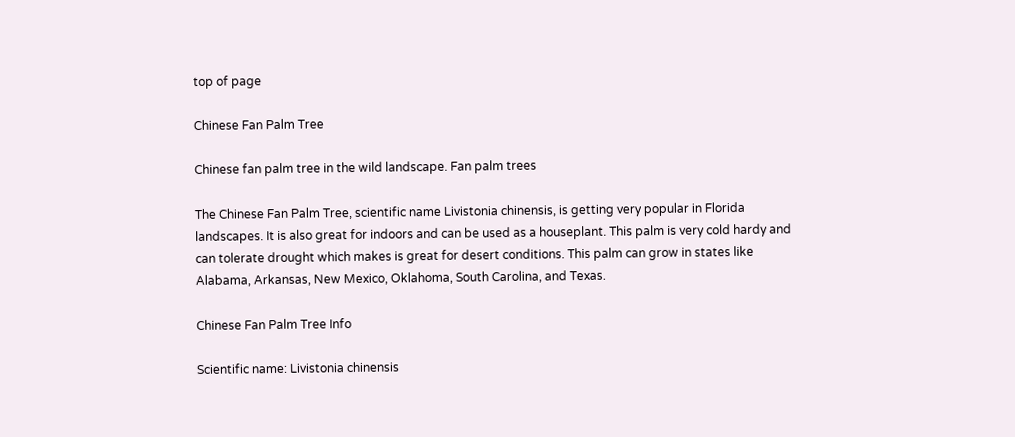top of page

Chinese Fan Palm Tree

Chinese fan palm tree in the wild landscape. Fan palm trees

The Chinese Fan Palm Tree, scientific name Livistonia chinensis, is getting very popular in Florida landscapes. It is also great for indoors and can be used as a houseplant. This palm is very cold hardy and can tolerate drought which makes is great for desert conditions. This palm can grow in states like Alabama, Arkansas, New Mexico, Oklahoma, South Carolina, and Texas.

Chinese Fan Palm Tree Info

Scientific name: Livistonia chinensis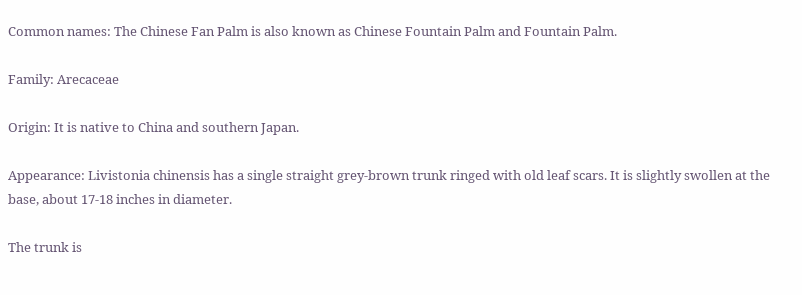Common names: The Chinese Fan Palm is also known as Chinese Fountain Palm and Fountain Palm.

Family: Arecaceae

Origin: It is native to China and southern Japan.

Appearance: Livistonia chinensis has a single straight grey-brown trunk ringed with old leaf scars. It is slightly swollen at the base, about 17-18 inches in diameter.

The trunk is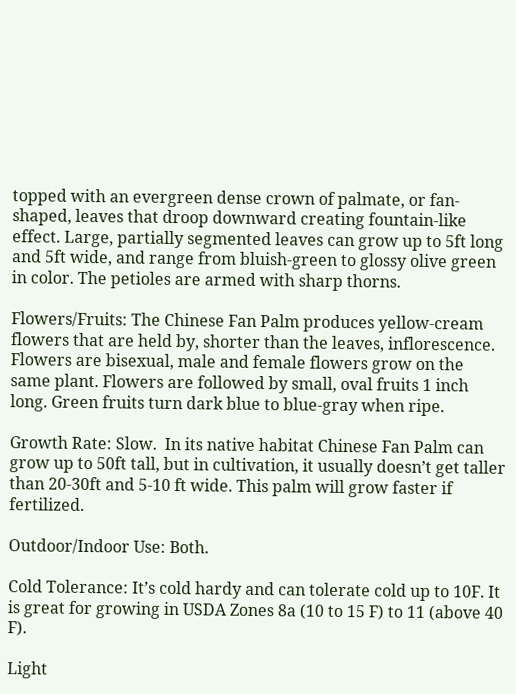topped with an evergreen dense crown of palmate, or fan-shaped, leaves that droop downward creating fountain-like effect. Large, partially segmented leaves can grow up to 5ft long and 5ft wide, and range from bluish-green to glossy olive green in color. The petioles are armed with sharp thorns.

Flowers/Fruits: The Chinese Fan Palm produces yellow-cream flowers that are held by, shorter than the leaves, inflorescence. Flowers are bisexual, male and female flowers grow on the same plant. Flowers are followed by small, oval fruits 1 inch long. Green fruits turn dark blue to blue-gray when ripe.

Growth Rate: Slow.  In its native habitat Chinese Fan Palm can grow up to 50ft tall, but in cultivation, it usually doesn’t get taller than 20-30ft and 5-10 ft wide. This palm will grow faster if fertilized.

Outdoor/Indoor Use: Both.

Cold Tolerance: It’s cold hardy and can tolerate cold up to 10F. It is great for growing in USDA Zones 8a (10 to 15 F) to 11 (above 40 F).

Light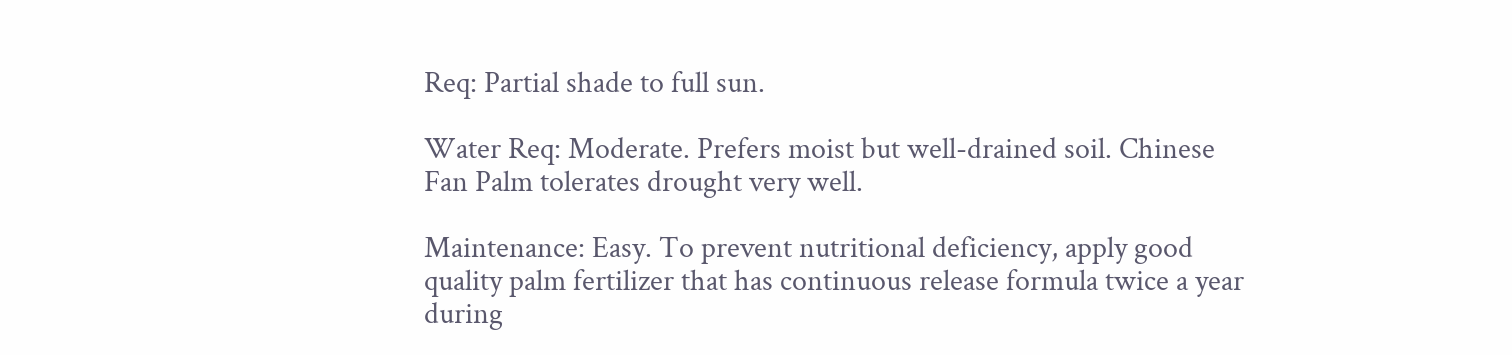Req: Partial shade to full sun.

Water Req: Moderate. Prefers moist but well-drained soil. Chinese Fan Palm tolerates drought very well.

Maintenance: Easy. To prevent nutritional deficiency, apply good quality palm fertilizer that has continuous release formula twice a year during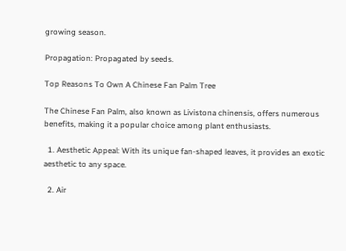growing season.

Propagation: Propagated by seeds.

Top Reasons To Own A Chinese Fan Palm Tree

The Chinese Fan Palm, also known as Livistona chinensis, offers numerous benefits, making it a popular choice among plant enthusiasts.

  1. Aesthetic Appeal: With its unique fan-shaped leaves, it provides an exotic aesthetic to any space.

  2. Air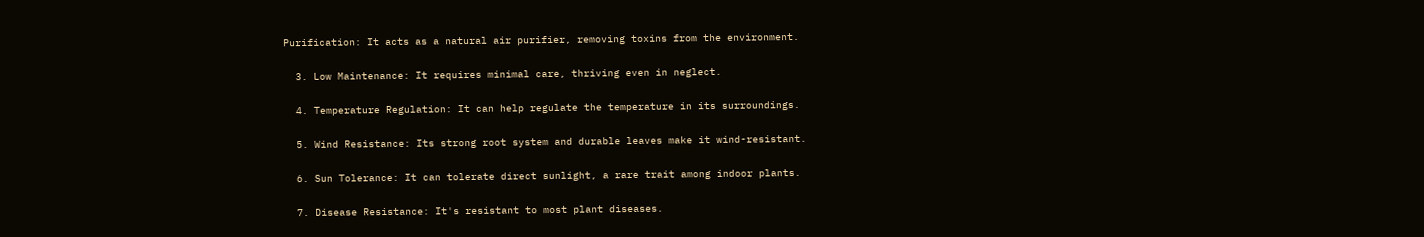Purification: It acts as a natural air purifier, removing toxins from the environment.

  3. Low Maintenance: It requires minimal care, thriving even in neglect.

  4. Temperature Regulation: It can help regulate the temperature in its surroundings.

  5. Wind Resistance: Its strong root system and durable leaves make it wind-resistant.

  6. Sun Tolerance: It can tolerate direct sunlight, a rare trait among indoor plants.

  7. Disease Resistance: It's resistant to most plant diseases.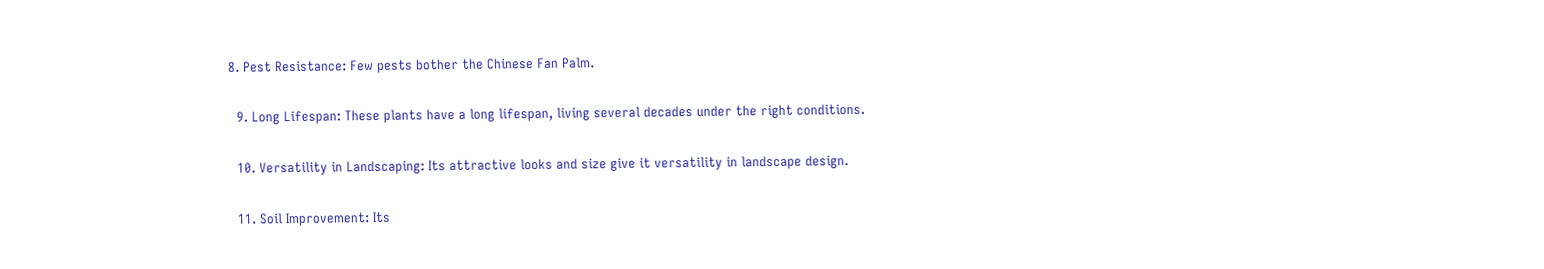8. Pest Resistance: Few pests bother the Chinese Fan Palm.

  9. Long Lifespan: These plants have a long lifespan, living several decades under the right conditions.

  10. Versatility in Landscaping: Its attractive looks and size give it versatility in landscape design.

  11. Soil Improvement: Its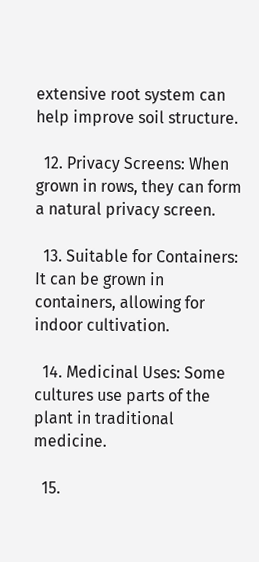extensive root system can help improve soil structure.

  12. Privacy Screens: When grown in rows, they can form a natural privacy screen.

  13. Suitable for Containers: It can be grown in containers, allowing for indoor cultivation.

  14. Medicinal Uses: Some cultures use parts of the plant in traditional medicine.

  15.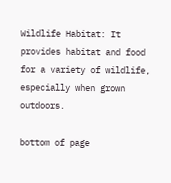Wildlife Habitat: It provides habitat and food for a variety of wildlife, especially when grown outdoors.

bottom of page